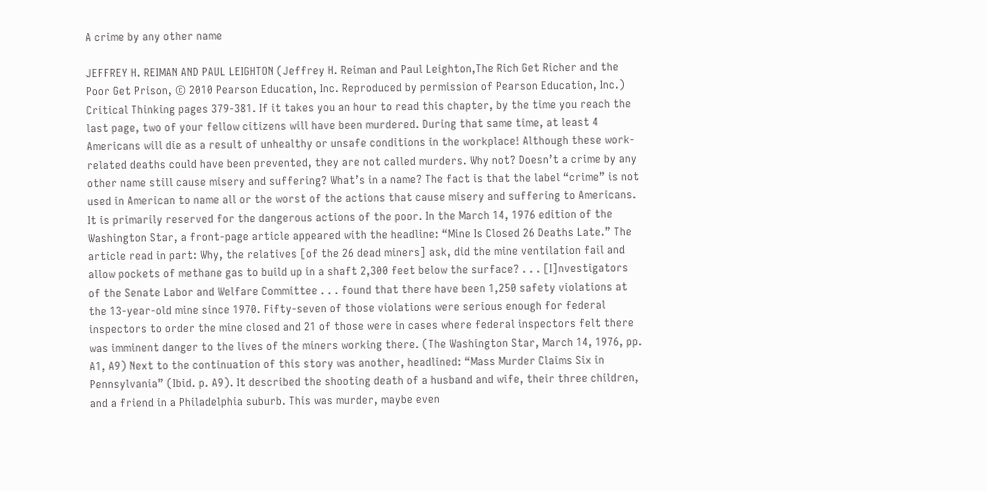A crime by any other name

JEFFREY H. REIMAN AND PAUL LEIGHTON (Jeffrey H. Reiman and Paul Leighton,The Rich Get Richer and the Poor Get Prison, © 2010 Pearson Education, Inc. Reproduced by permission of Pearson Education, Inc.) Critical Thinking pages 379-381. If it takes you an hour to read this chapter, by the time you reach the last page, two of your fellow citizens will have been murdered. During that same time, at least 4 Americans will die as a result of unhealthy or unsafe conditions in the workplace! Although these work-related deaths could have been prevented, they are not called murders. Why not? Doesn’t a crime by any other name still cause misery and suffering? What’s in a name? The fact is that the label “crime” is not used in American to name all or the worst of the actions that cause misery and suffering to Americans. It is primarily reserved for the dangerous actions of the poor. In the March 14, 1976 edition of the Washington Star, a front-page article appeared with the headline: “Mine Is Closed 26 Deaths Late.” The article read in part: Why, the relatives [of the 26 dead miners] ask, did the mine ventilation fail and allow pockets of methane gas to build up in a shaft 2,300 feet below the surface? . . . [I]nvestigators of the Senate Labor and Welfare Committee . . . found that there have been 1,250 safety violations at the 13-year-old mine since 1970. Fifty-seven of those violations were serious enough for federal inspectors to order the mine closed and 21 of those were in cases where federal inspectors felt there was imminent danger to the lives of the miners working there. (The Washington Star, March 14, 1976, pp. A1, A9) Next to the continuation of this story was another, headlined: “Mass Murder Claims Six in Pennsylvania” (Ibid. p. A9). It described the shooting death of a husband and wife, their three children, and a friend in a Philadelphia suburb. This was murder, maybe even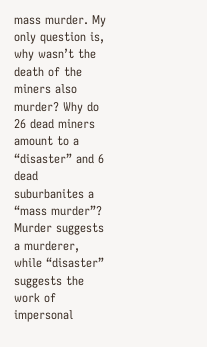mass murder. My only question is, why wasn’t the death of the miners also murder? Why do 26 dead miners amount to a “disaster” and 6 dead suburbanites a “mass murder”? Murder suggests a murderer, while “disaster” suggests the work of impersonal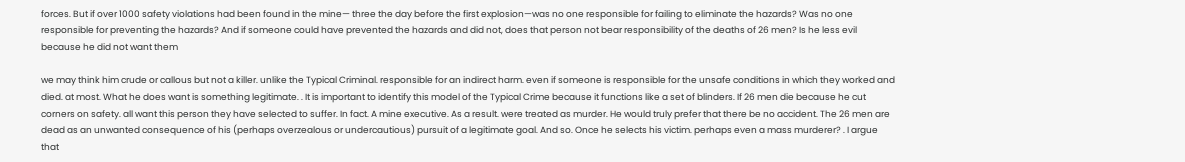forces. But if over 1000 safety violations had been found in the mine— three the day before the first explosion—was no one responsible for failing to eliminate the hazards? Was no one responsible for preventing the hazards? And if someone could have prevented the hazards and did not, does that person not bear responsibility of the deaths of 26 men? Is he less evil because he did not want them

we may think him crude or callous but not a killer. unlike the Typical Criminal. responsible for an indirect harm. even if someone is responsible for the unsafe conditions in which they worked and died. at most. What he does want is something legitimate. . It is important to identify this model of the Typical Crime because it functions like a set of blinders. If 26 men die because he cut corners on safety. all want this person they have selected to suffer. In fact. A mine executive. As a result. were treated as murder. He would truly prefer that there be no accident. The 26 men are dead as an unwanted consequence of his (perhaps overzealous or undercautious) pursuit of a legitimate goal. And so. Once he selects his victim. perhaps even a mass murderer? . I argue that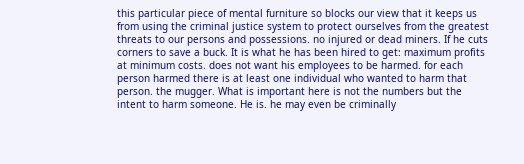this particular piece of mental furniture so blocks our view that it keeps us from using the criminal justice system to protect ourselves from the greatest threats to our persons and possessions. no injured or dead miners. If he cuts corners to save a buck. It is what he has been hired to get: maximum profits at minimum costs. does not want his employees to be harmed. for each person harmed there is at least one individual who wanted to harm that person. the mugger. What is important here is not the numbers but the intent to harm someone. He is. he may even be criminally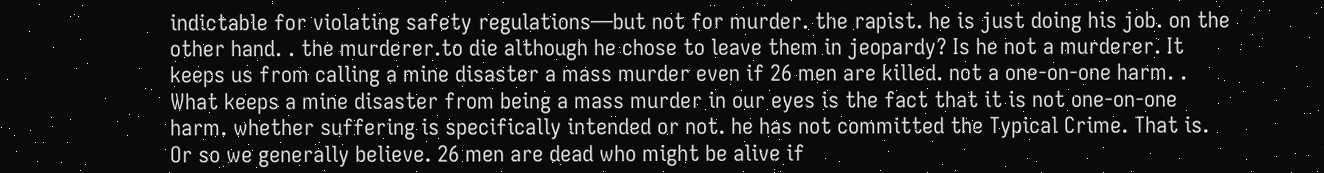indictable for violating safety regulations—but not for murder. the rapist. he is just doing his job. on the other hand. . the murderer.to die although he chose to leave them in jeopardy? Is he not a murderer. It keeps us from calling a mine disaster a mass murder even if 26 men are killed. not a one-on-one harm. . What keeps a mine disaster from being a mass murder in our eyes is the fact that it is not one-on-one harm. whether suffering is specifically intended or not. he has not committed the Typical Crime. That is. Or so we generally believe. 26 men are dead who might be alive if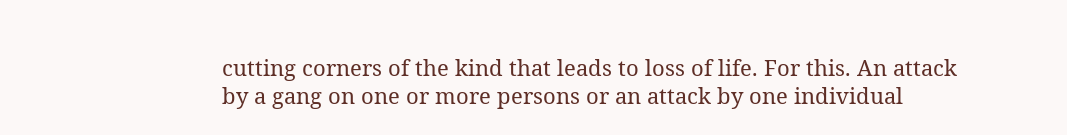cutting corners of the kind that leads to loss of life. For this. An attack by a gang on one or more persons or an attack by one individual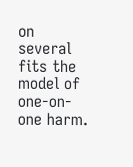on several fits the model of one-on-one harm.